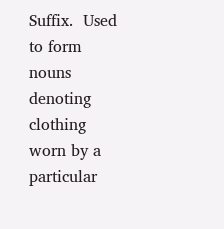Suffix.  Used to form nouns denoting clothing worn by a particular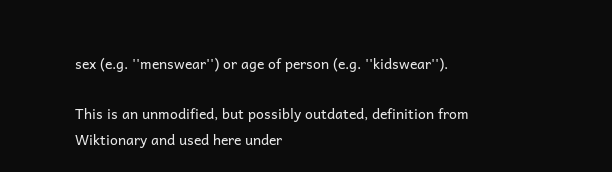sex (e.g. ''menswear'') or age of person (e.g. ''kidswear'').

This is an unmodified, but possibly outdated, definition from Wiktionary and used here under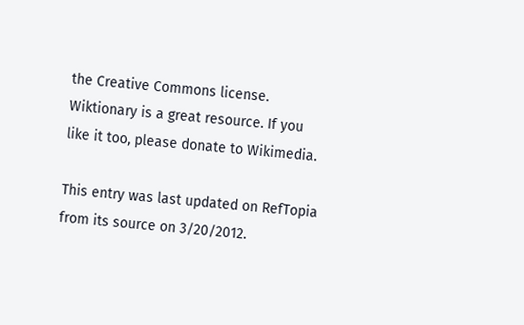the Creative Commons license. Wiktionary is a great resource. If you like it too, please donate to Wikimedia.

This entry was last updated on RefTopia from its source on 3/20/2012.